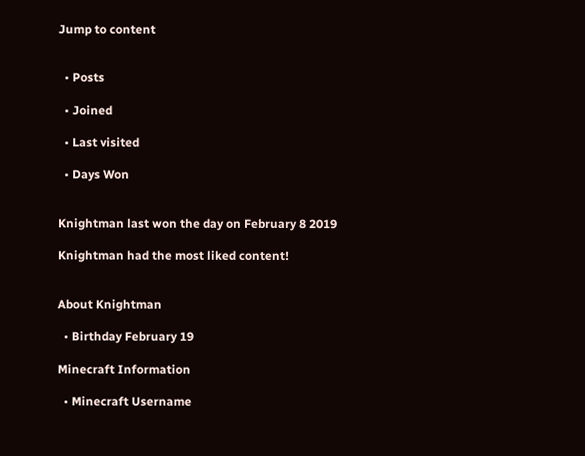Jump to content


  • Posts

  • Joined

  • Last visited

  • Days Won


Knightman last won the day on February 8 2019

Knightman had the most liked content!


About Knightman

  • Birthday February 19

Minecraft Information

  • Minecraft Username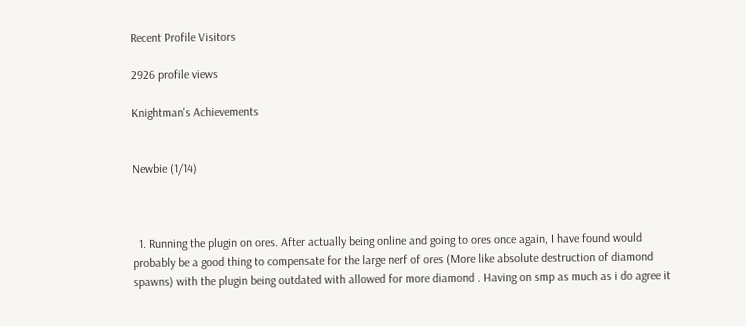Recent Profile Visitors

2926 profile views

Knightman's Achievements


Newbie (1/14)



  1. Running the plugin on ores. After actually being online and going to ores once again, I have found would probably be a good thing to compensate for the large nerf of ores (More like absolute destruction of diamond spawns) with the plugin being outdated with allowed for more diamond . Having on smp as much as i do agree it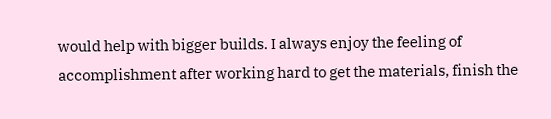would help with bigger builds. I always enjoy the feeling of accomplishment after working hard to get the materials, finish the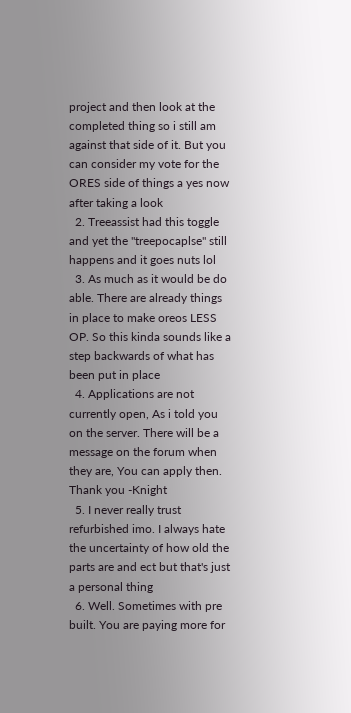project and then look at the completed thing so i still am against that side of it. But you can consider my vote for the ORES side of things a yes now after taking a look
  2. Treeassist had this toggle and yet the "treepocaplse" still happens and it goes nuts lol
  3. As much as it would be do able. There are already things in place to make oreos LESS OP. So this kinda sounds like a step backwards of what has been put in place
  4. Applications are not currently open, As i told you on the server. There will be a message on the forum when they are, You can apply then. Thank you -Knight
  5. I never really trust refurbished imo. I always hate the uncertainty of how old the parts are and ect but that's just a personal thing
  6. Well. Sometimes with pre built. You are paying more for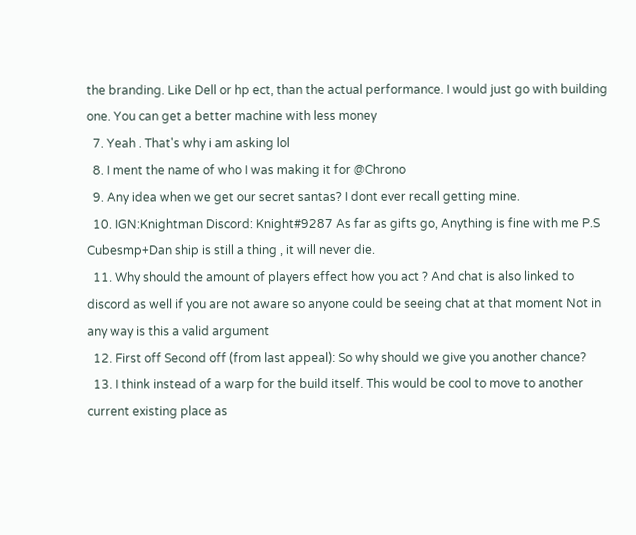the branding. Like Dell or hp ect, than the actual performance. I would just go with building one. You can get a better machine with less money
  7. Yeah . That's why i am asking lol
  8. I ment the name of who I was making it for @Chrono
  9. Any idea when we get our secret santas? I dont ever recall getting mine.
  10. IGN:Knightman Discord: Knight#9287 As far as gifts go, Anything is fine with me P.S Cubesmp+Dan ship is still a thing , it will never die.
  11. Why should the amount of players effect how you act ? And chat is also linked to discord as well if you are not aware so anyone could be seeing chat at that moment Not in any way is this a valid argument
  12. First off Second off (from last appeal): So why should we give you another chance?
  13. I think instead of a warp for the build itself. This would be cool to move to another current existing place as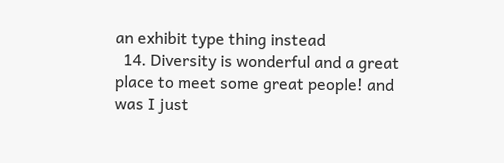an exhibit type thing instead
  14. Diversity is wonderful and a great place to meet some great people! and was I just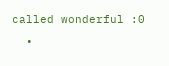called wonderful :0
  •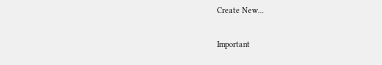Create New...

Important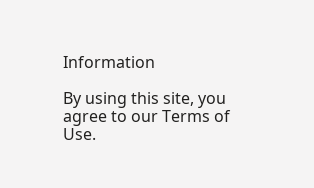Information

By using this site, you agree to our Terms of Use.